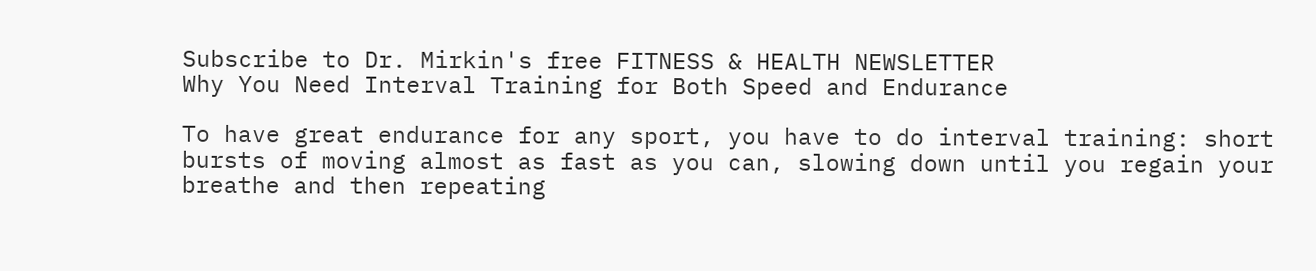Subscribe to Dr. Mirkin's free FITNESS & HEALTH NEWSLETTER
Why You Need Interval Training for Both Speed and Endurance

To have great endurance for any sport, you have to do interval training: short bursts of moving almost as fast as you can, slowing down until you regain your breathe and then repeating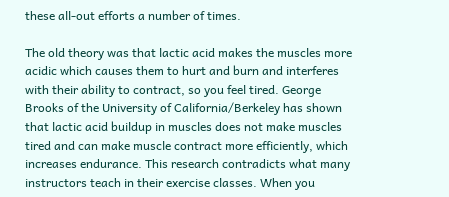these all-out efforts a number of times.

The old theory was that lactic acid makes the muscles more acidic which causes them to hurt and burn and interferes with their ability to contract, so you feel tired. George Brooks of the University of California/Berkeley has shown that lactic acid buildup in muscles does not make muscles tired and can make muscle contract more efficiently, which increases endurance. This research contradicts what many instructors teach in their exercise classes. When you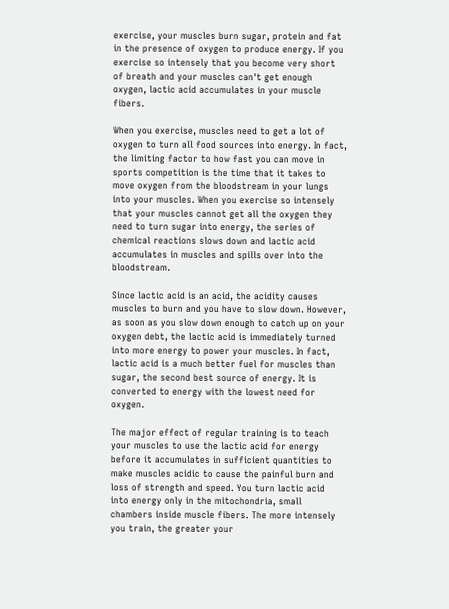exercise, your muscles burn sugar, protein and fat in the presence of oxygen to produce energy. If you exercise so intensely that you become very short of breath and your muscles can't get enough oxygen, lactic acid accumulates in your muscle fibers.

When you exercise, muscles need to get a lot of oxygen to turn all food sources into energy. In fact, the limiting factor to how fast you can move in sports competition is the time that it takes to move oxygen from the bloodstream in your lungs into your muscles. When you exercise so intensely that your muscles cannot get all the oxygen they need to turn sugar into energy, the series of chemical reactions slows down and lactic acid accumulates in muscles and spills over into the bloodstream.

Since lactic acid is an acid, the acidity causes muscles to burn and you have to slow down. However, as soon as you slow down enough to catch up on your oxygen debt, the lactic acid is immediately turned into more energy to power your muscles. In fact, lactic acid is a much better fuel for muscles than sugar, the second best source of energy. It is converted to energy with the lowest need for oxygen.

The major effect of regular training is to teach your muscles to use the lactic acid for energy before it accumulates in sufficient quantities to make muscles acidic to cause the painful burn and loss of strength and speed. You turn lactic acid into energy only in the mitochondria, small chambers inside muscle fibers. The more intensely you train, the greater your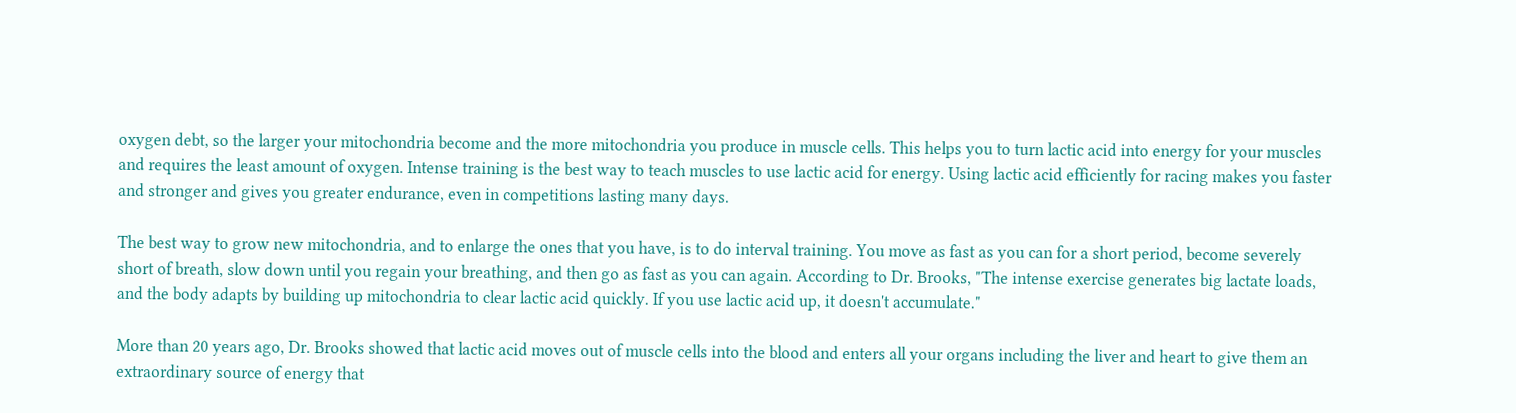oxygen debt, so the larger your mitochondria become and the more mitochondria you produce in muscle cells. This helps you to turn lactic acid into energy for your muscles and requires the least amount of oxygen. Intense training is the best way to teach muscles to use lactic acid for energy. Using lactic acid efficiently for racing makes you faster and stronger and gives you greater endurance, even in competitions lasting many days.

The best way to grow new mitochondria, and to enlarge the ones that you have, is to do interval training. You move as fast as you can for a short period, become severely short of breath, slow down until you regain your breathing, and then go as fast as you can again. According to Dr. Brooks, "The intense exercise generates big lactate loads, and the body adapts by building up mitochondria to clear lactic acid quickly. If you use lactic acid up, it doesn't accumulate."

More than 20 years ago, Dr. Brooks showed that lactic acid moves out of muscle cells into the blood and enters all your organs including the liver and heart to give them an extraordinary source of energy that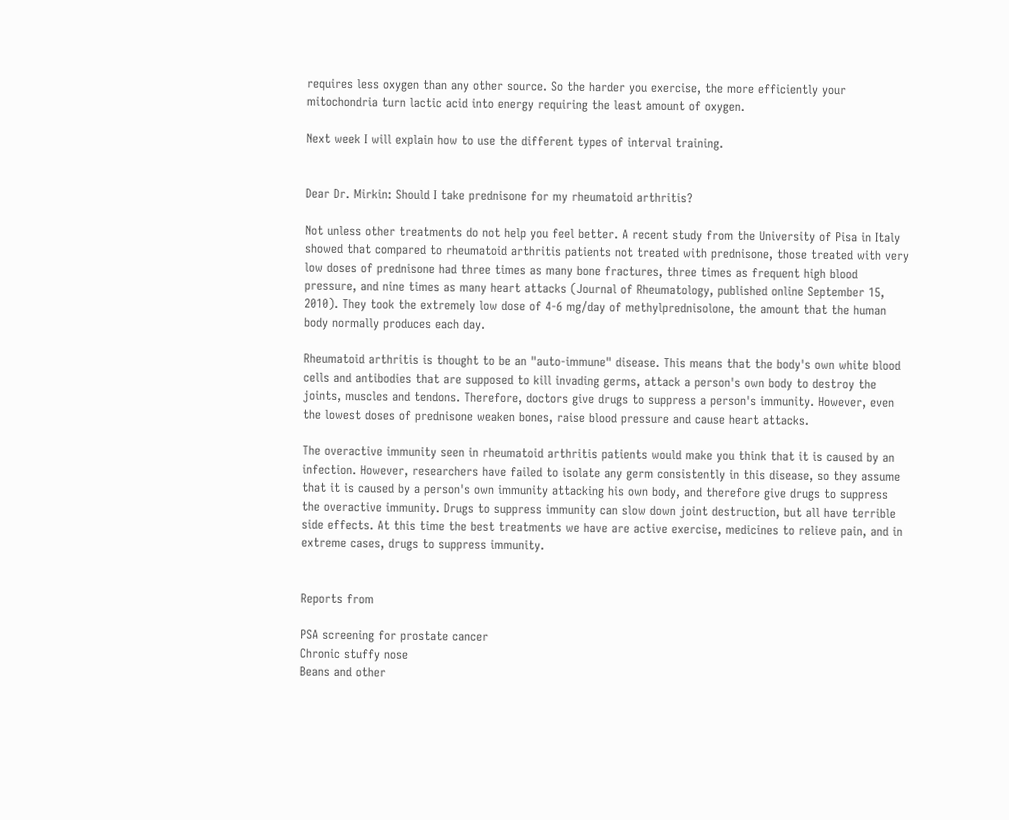requires less oxygen than any other source. So the harder you exercise, the more efficiently your mitochondria turn lactic acid into energy requiring the least amount of oxygen.

Next week I will explain how to use the different types of interval training.


Dear Dr. Mirkin: Should I take prednisone for my rheumatoid arthritis?

Not unless other treatments do not help you feel better. A recent study from the University of Pisa in Italy showed that compared to rheumatoid arthritis patients not treated with prednisone, those treated with very low doses of prednisone had three times as many bone fractures, three times as frequent high blood pressure, and nine times as many heart attacks (Journal of Rheumatology, published online September 15, 2010). They took the extremely low dose of 4-6 mg/day of methylprednisolone, the amount that the human body normally produces each day.

Rheumatoid arthritis is thought to be an "auto-immune" disease. This means that the body's own white blood cells and antibodies that are supposed to kill invading germs, attack a person's own body to destroy the joints, muscles and tendons. Therefore, doctors give drugs to suppress a person's immunity. However, even the lowest doses of prednisone weaken bones, raise blood pressure and cause heart attacks.

The overactive immunity seen in rheumatoid arthritis patients would make you think that it is caused by an infection. However, researchers have failed to isolate any germ consistently in this disease, so they assume that it is caused by a person's own immunity attacking his own body, and therefore give drugs to suppress the overactive immunity. Drugs to suppress immunity can slow down joint destruction, but all have terrible side effects. At this time the best treatments we have are active exercise, medicines to relieve pain, and in extreme cases, drugs to suppress immunity.


Reports from

PSA screening for prostate cancer
Chronic stuffy nose
Beans and other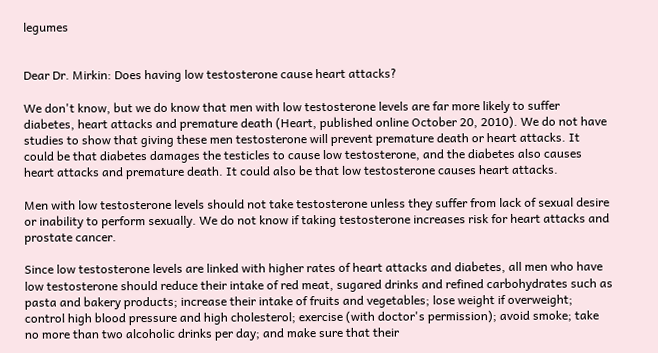legumes


Dear Dr. Mirkin: Does having low testosterone cause heart attacks?

We don't know, but we do know that men with low testosterone levels are far more likely to suffer diabetes, heart attacks and premature death (Heart, published online October 20, 2010). We do not have studies to show that giving these men testosterone will prevent premature death or heart attacks. It could be that diabetes damages the testicles to cause low testosterone, and the diabetes also causes heart attacks and premature death. It could also be that low testosterone causes heart attacks.

Men with low testosterone levels should not take testosterone unless they suffer from lack of sexual desire or inability to perform sexually. We do not know if taking testosterone increases risk for heart attacks and prostate cancer.

Since low testosterone levels are linked with higher rates of heart attacks and diabetes, all men who have low testosterone should reduce their intake of red meat, sugared drinks and refined carbohydrates such as pasta and bakery products; increase their intake of fruits and vegetables; lose weight if overweight; control high blood pressure and high cholesterol; exercise (with doctor's permission); avoid smoke; take no more than two alcoholic drinks per day; and make sure that their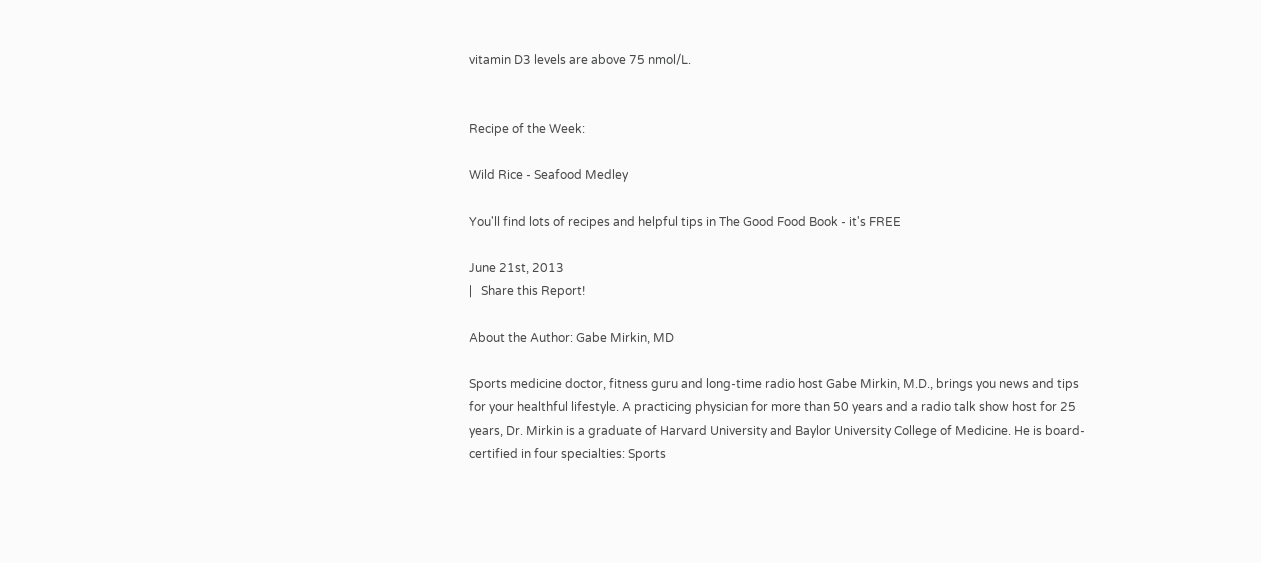vitamin D3 levels are above 75 nmol/L.


Recipe of the Week:

Wild Rice - Seafood Medley

You'll find lots of recipes and helpful tips in The Good Food Book - it's FREE

June 21st, 2013
|   Share this Report!

About the Author: Gabe Mirkin, MD

Sports medicine doctor, fitness guru and long-time radio host Gabe Mirkin, M.D., brings you news and tips for your healthful lifestyle. A practicing physician for more than 50 years and a radio talk show host for 25 years, Dr. Mirkin is a graduate of Harvard University and Baylor University College of Medicine. He is board-certified in four specialties: Sports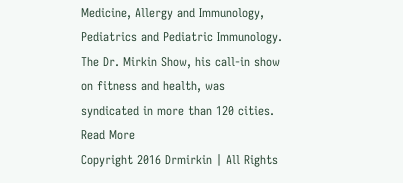Medicine, Allergy and Immunology, Pediatrics and Pediatric Immunology. The Dr. Mirkin Show, his call-in show on fitness and health, was syndicated in more than 120 cities. Read More
Copyright 2016 Drmirkin | All Rights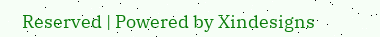Reserved | Powered by Xindesigns